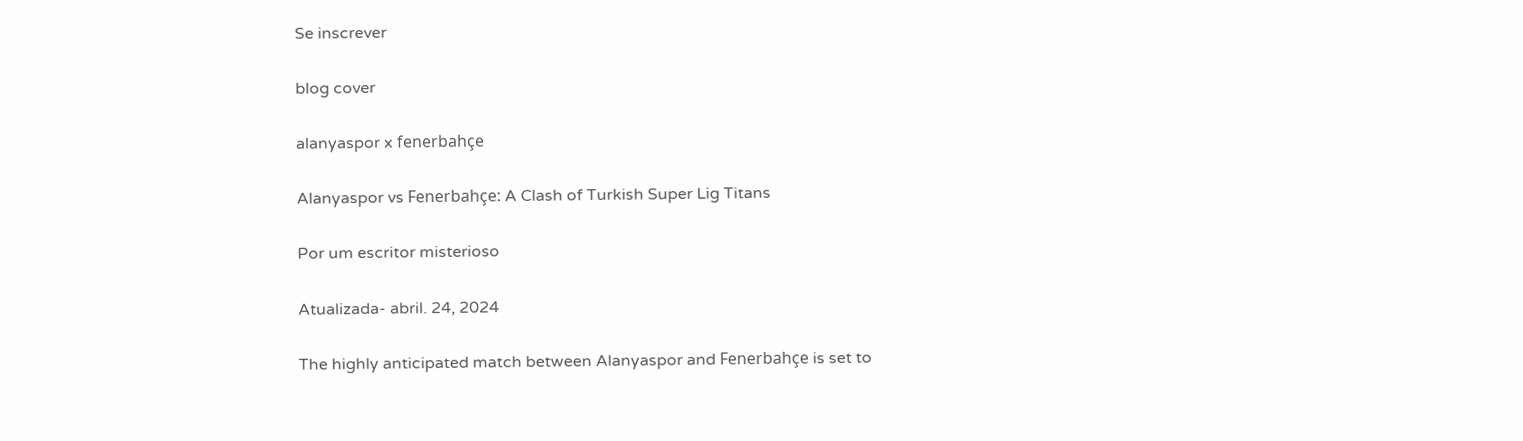Se inscrever

blog cover

alanyaspor x fenerbahçe

Alanyaspor vs Fenerbahçe: A Clash of Turkish Super Lig Titans

Por um escritor misterioso

Atualizada- abril. 24, 2024

The highly anticipated match between Alanyaspor and Fenerbahçe is set to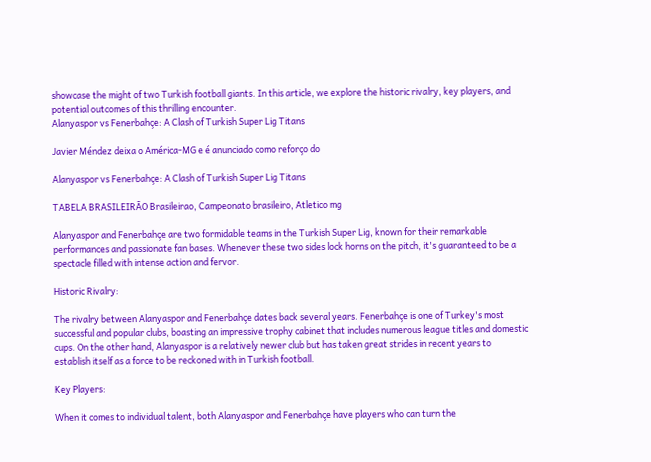showcase the might of two Turkish football giants. In this article, we explore the historic rivalry, key players, and potential outcomes of this thrilling encounter.
Alanyaspor vs Fenerbahçe: A Clash of Turkish Super Lig Titans

Javier Méndez deixa o América-MG e é anunciado como reforço do

Alanyaspor vs Fenerbahçe: A Clash of Turkish Super Lig Titans

TABELA BRASILEIRÃO Brasileirao, Campeonato brasileiro, Atletico mg

Alanyaspor and Fenerbahçe are two formidable teams in the Turkish Super Lig, known for their remarkable performances and passionate fan bases. Whenever these two sides lock horns on the pitch, it's guaranteed to be a spectacle filled with intense action and fervor.

Historic Rivalry:

The rivalry between Alanyaspor and Fenerbahçe dates back several years. Fenerbahçe is one of Turkey's most successful and popular clubs, boasting an impressive trophy cabinet that includes numerous league titles and domestic cups. On the other hand, Alanyaspor is a relatively newer club but has taken great strides in recent years to establish itself as a force to be reckoned with in Turkish football.

Key Players:

When it comes to individual talent, both Alanyaspor and Fenerbahçe have players who can turn the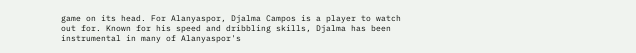game on its head. For Alanyaspor, Djalma Campos is a player to watch out for. Known for his speed and dribbling skills, Djalma has been instrumental in many of Alanyaspor's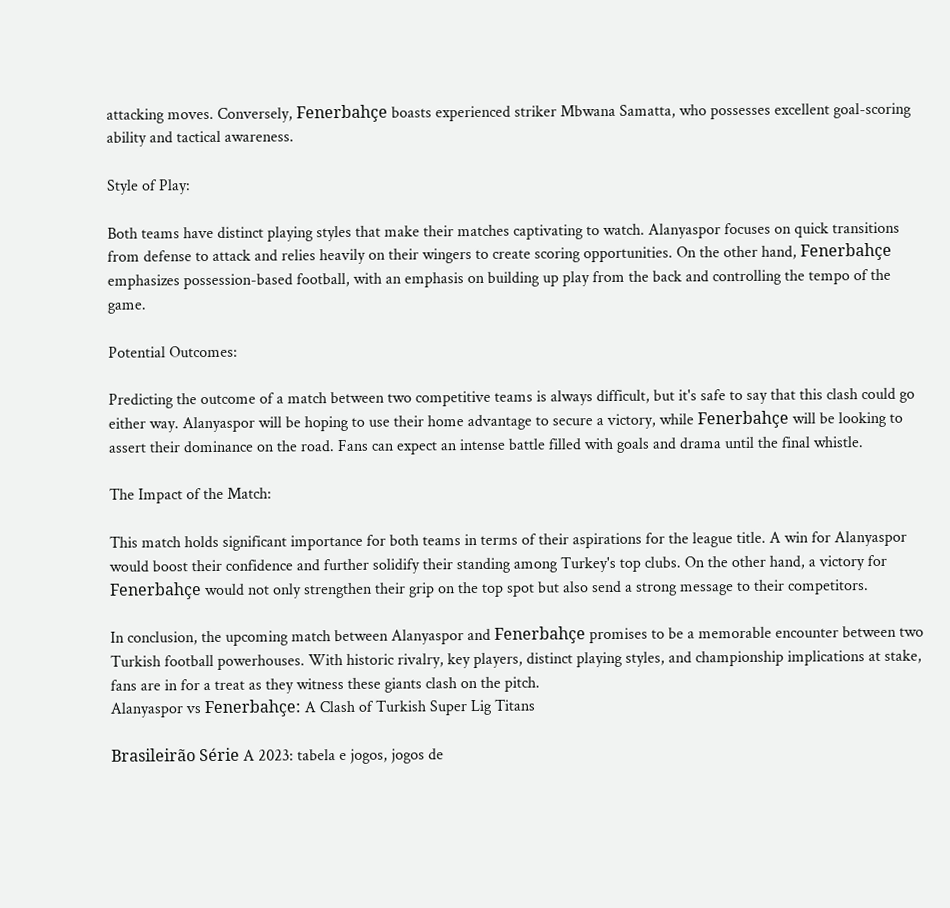attacking moves. Conversely, Fenerbahçe boasts experienced striker Mbwana Samatta, who possesses excellent goal-scoring ability and tactical awareness.

Style of Play:

Both teams have distinct playing styles that make their matches captivating to watch. Alanyaspor focuses on quick transitions from defense to attack and relies heavily on their wingers to create scoring opportunities. On the other hand, Fenerbahçe emphasizes possession-based football, with an emphasis on building up play from the back and controlling the tempo of the game.

Potential Outcomes:

Predicting the outcome of a match between two competitive teams is always difficult, but it's safe to say that this clash could go either way. Alanyaspor will be hoping to use their home advantage to secure a victory, while Fenerbahçe will be looking to assert their dominance on the road. Fans can expect an intense battle filled with goals and drama until the final whistle.

The Impact of the Match:

This match holds significant importance for both teams in terms of their aspirations for the league title. A win for Alanyaspor would boost their confidence and further solidify their standing among Turkey's top clubs. On the other hand, a victory for Fenerbahçe would not only strengthen their grip on the top spot but also send a strong message to their competitors.

In conclusion, the upcoming match between Alanyaspor and Fenerbahçe promises to be a memorable encounter between two Turkish football powerhouses. With historic rivalry, key players, distinct playing styles, and championship implications at stake, fans are in for a treat as they witness these giants clash on the pitch.
Alanyaspor vs Fenerbahçe: A Clash of Turkish Super Lig Titans

Brasileirão Série A 2023: tabela e jogos, jogos de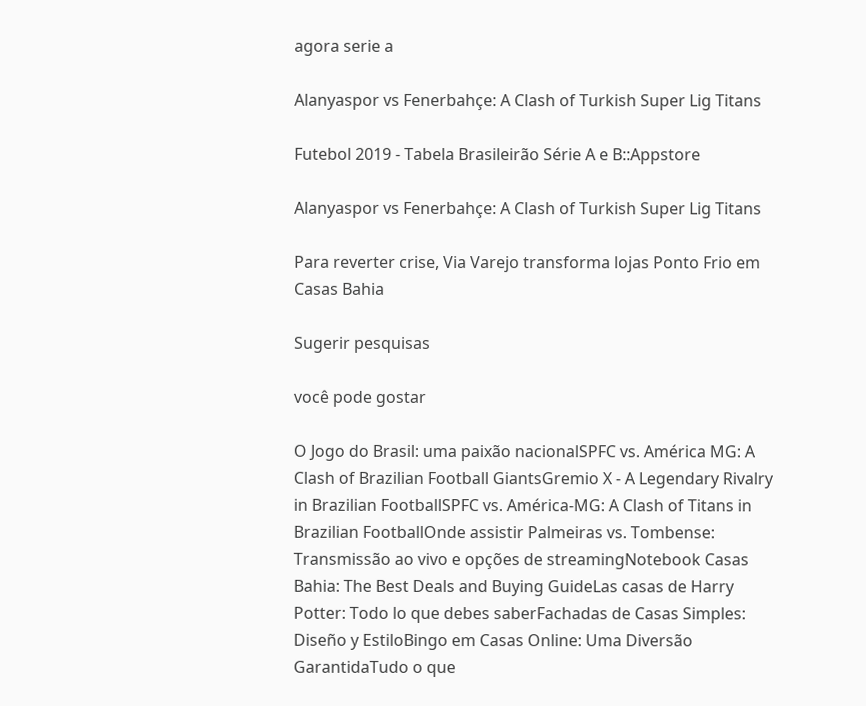agora serie a

Alanyaspor vs Fenerbahçe: A Clash of Turkish Super Lig Titans

Futebol 2019 - Tabela Brasileirão Série A e B::Appstore

Alanyaspor vs Fenerbahçe: A Clash of Turkish Super Lig Titans

Para reverter crise, Via Varejo transforma lojas Ponto Frio em Casas Bahia

Sugerir pesquisas

você pode gostar

O Jogo do Brasil: uma paixão nacionalSPFC vs. América MG: A Clash of Brazilian Football GiantsGremio X - A Legendary Rivalry in Brazilian FootballSPFC vs. América-MG: A Clash of Titans in Brazilian FootballOnde assistir Palmeiras vs. Tombense: Transmissão ao vivo e opções de streamingNotebook Casas Bahia: The Best Deals and Buying GuideLas casas de Harry Potter: Todo lo que debes saberFachadas de Casas Simples: Diseño y EstiloBingo em Casas Online: Uma Diversão GarantidaTudo o que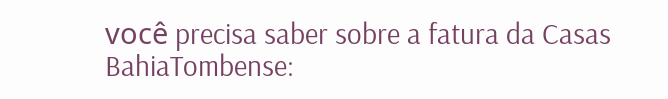você precisa saber sobre a fatura da Casas BahiaTombense: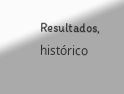Resultados, histórico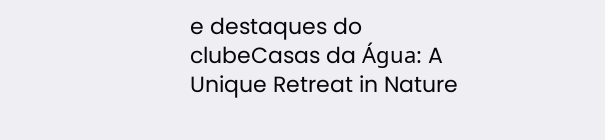e destaques do clubeCasas da Água: A Unique Retreat in Nature